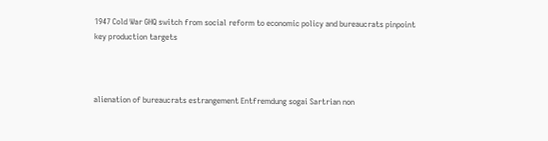1947 Cold War GHQ switch from social reform to economic policy and bureaucrats pinpoint key production targets



alienation of bureaucrats estrangement Entfremdung sogai Sartrian non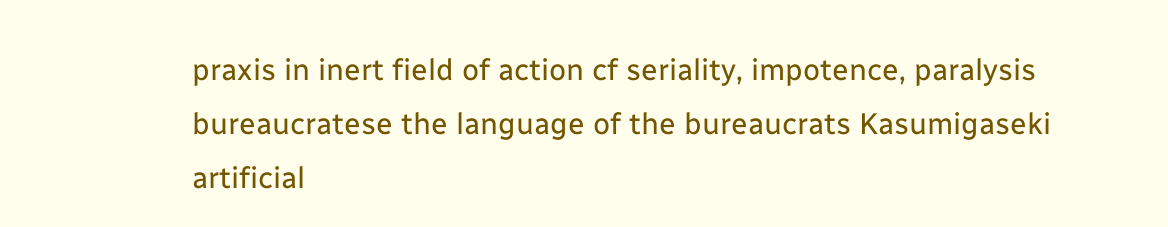praxis in inert field of action cf seriality, impotence, paralysis
bureaucratese the language of the bureaucrats Kasumigaseki artificial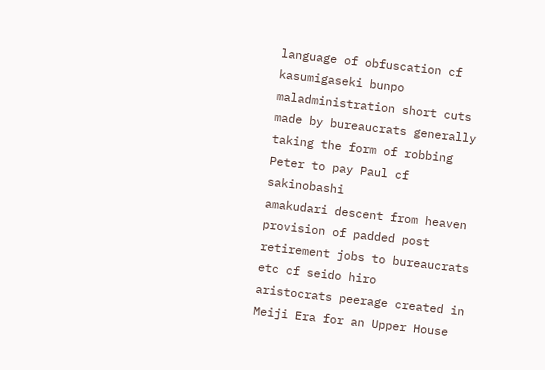language of obfuscation cf kasumigaseki bunpo
maladministration short cuts made by bureaucrats generally taking the form of robbing Peter to pay Paul cf sakinobashi
amakudari descent from heaven provision of padded post retirement jobs to bureaucrats etc cf seido hiro
aristocrats peerage created in Meiji Era for an Upper House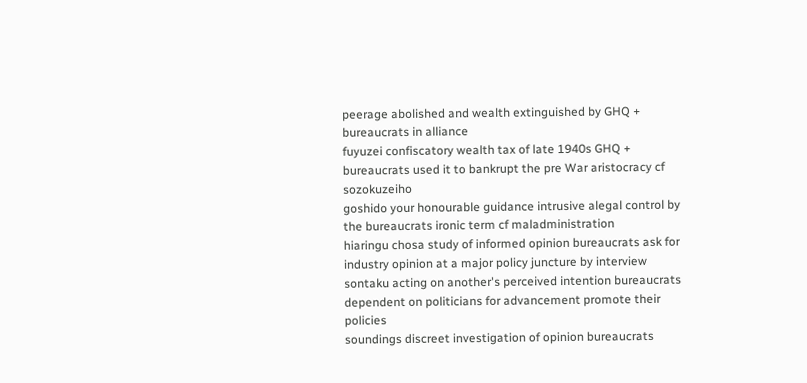peerage abolished and wealth extinguished by GHQ + bureaucrats in alliance
fuyuzei confiscatory wealth tax of late 1940s GHQ + bureaucrats used it to bankrupt the pre War aristocracy cf sozokuzeiho
goshido your honourable guidance intrusive alegal control by the bureaucrats ironic term cf maladministration
hiaringu chosa study of informed opinion bureaucrats ask for industry opinion at a major policy juncture by interview
sontaku acting on another's perceived intention bureaucrats dependent on politicians for advancement promote their policies
soundings discreet investigation of opinion bureaucrats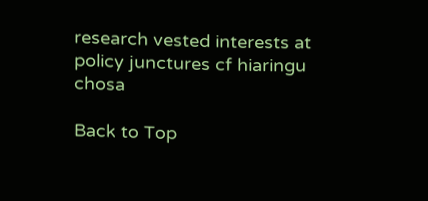research vested interests at policy junctures cf hiaringu chosa

Back to Top